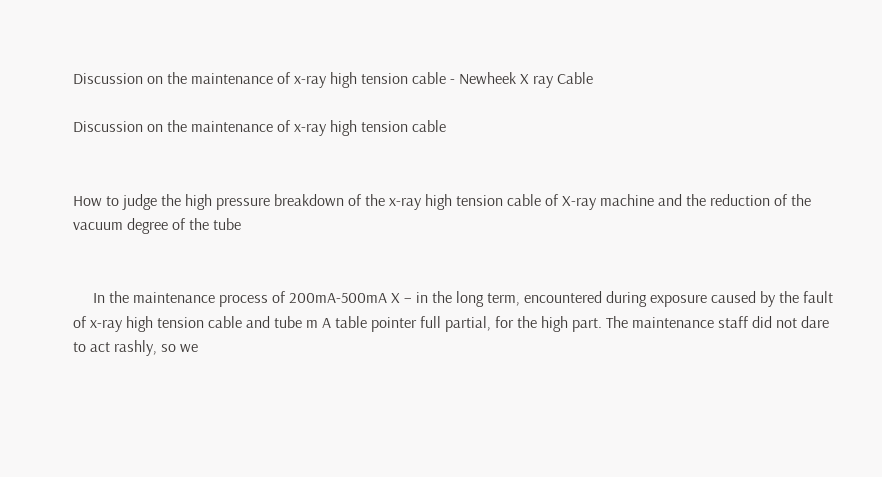Discussion on the maintenance of x-ray high tension cable - Newheek X ray Cable

Discussion on the maintenance of x-ray high tension cable


How to judge the high pressure breakdown of the x-ray high tension cable of X-ray machine and the reduction of the vacuum degree of the tube


     In the maintenance process of 200mA-500mA X – in the long term, encountered during exposure caused by the fault of x-ray high tension cable and tube m A table pointer full partial, for the high part. The maintenance staff did not dare to act rashly, so we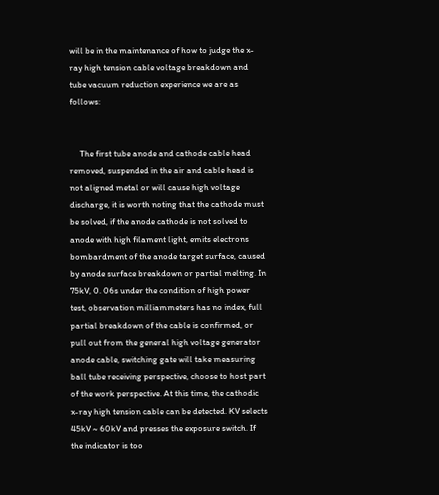will be in the maintenance of how to judge the x-ray high tension cable voltage breakdown and tube vacuum reduction experience we are as follows:


     The first tube anode and cathode cable head removed, suspended in the air and cable head is not aligned metal or will cause high voltage discharge, it is worth noting that the cathode must be solved, if the anode cathode is not solved to anode with high filament light, emits electrons bombardment of the anode target surface, caused by anode surface breakdown or partial melting. In 75kV, 0. 06s under the condition of high power test, observation milliammeters has no index, full partial breakdown of the cable is confirmed, or pull out from the general high voltage generator anode cable, switching gate will take measuring ball tube receiving perspective, choose to host part of the work perspective. At this time, the cathodic x-ray high tension cable can be detected. KV selects 45kV ~ 60kV and presses the exposure switch. If the indicator is too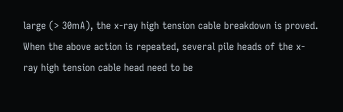large (> 30mA), the x-ray high tension cable breakdown is proved. When the above action is repeated, several pile heads of the x-ray high tension cable head need to be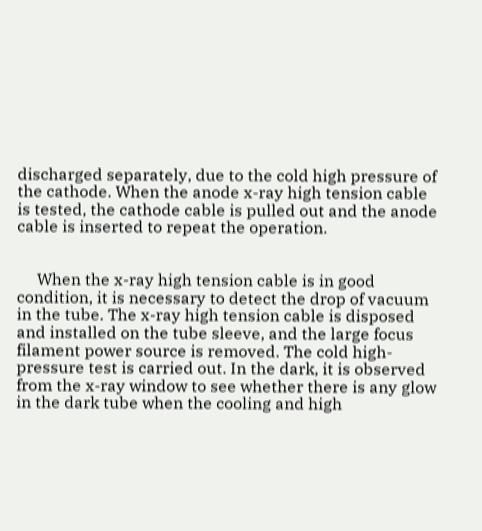discharged separately, due to the cold high pressure of the cathode. When the anode x-ray high tension cable is tested, the cathode cable is pulled out and the anode cable is inserted to repeat the operation.


     When the x-ray high tension cable is in good condition, it is necessary to detect the drop of vacuum in the tube. The x-ray high tension cable is disposed and installed on the tube sleeve, and the large focus filament power source is removed. The cold high-pressure test is carried out. In the dark, it is observed from the x-ray window to see whether there is any glow in the dark tube when the cooling and high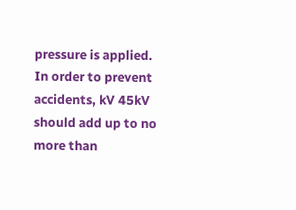pressure is applied. In order to prevent accidents, kV 45kV should add up to no more than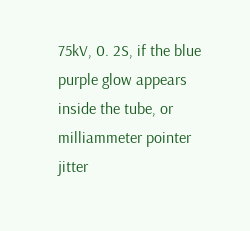75kV, 0. 2S, if the blue purple glow appears inside the tube, or milliammeter pointer jitter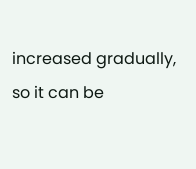increased gradually, so it can be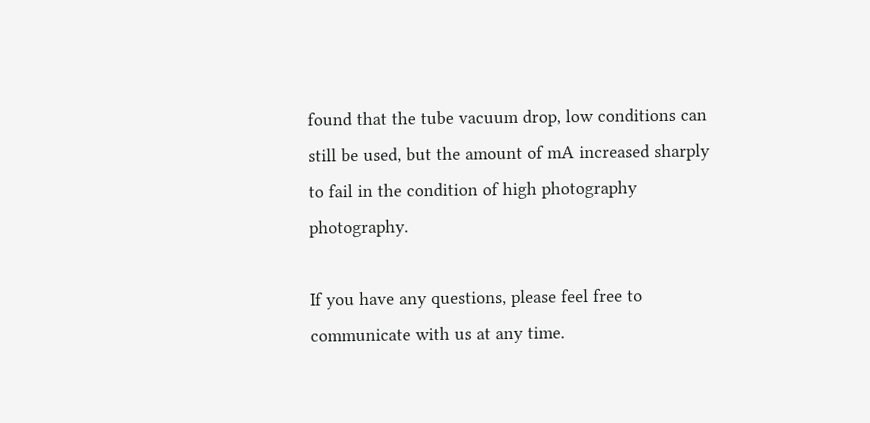found that the tube vacuum drop, low conditions can still be used, but the amount of mA increased sharply to fail in the condition of high photography photography.

If you have any questions, please feel free to communicate with us at any time.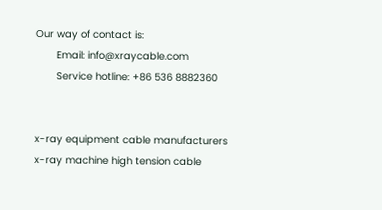Our way of contact is:
       Email: info@xraycable.com
       Service hotline: +86 536 8882360


x-ray equipment cable manufacturers
x-ray machine high tension cable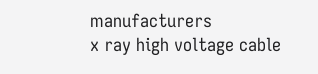manufacturers
x ray high voltage cable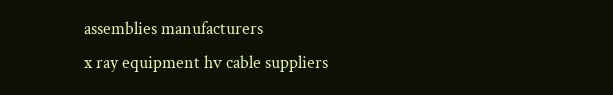assemblies manufacturers
x ray equipment hv cable suppliers